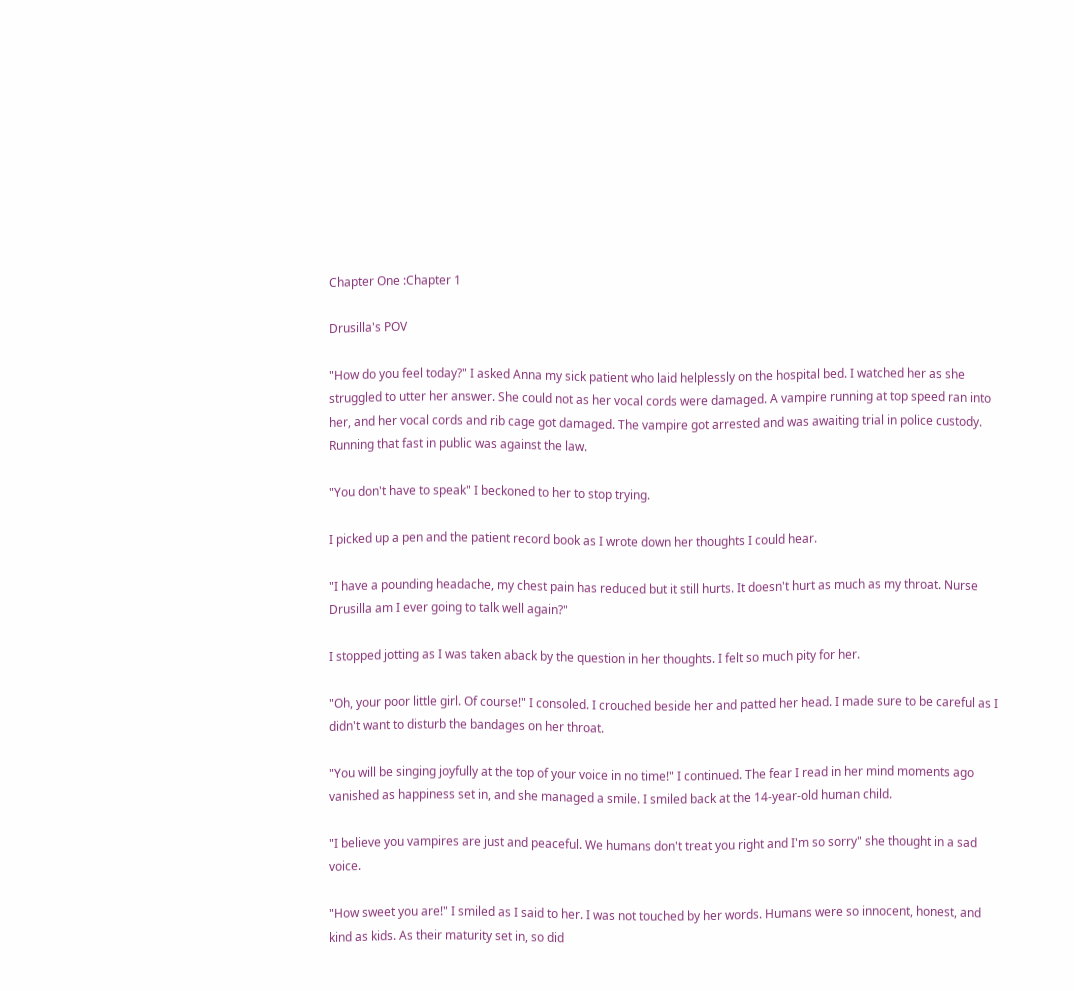Chapter One :Chapter 1

Drusilla's POV

"How do you feel today?" I asked Anna my sick patient who laid helplessly on the hospital bed. I watched her as she struggled to utter her answer. She could not as her vocal cords were damaged. A vampire running at top speed ran into her, and her vocal cords and rib cage got damaged. The vampire got arrested and was awaiting trial in police custody. Running that fast in public was against the law.

"You don't have to speak" I beckoned to her to stop trying.

I picked up a pen and the patient record book as I wrote down her thoughts I could hear.

"I have a pounding headache, my chest pain has reduced but it still hurts. It doesn't hurt as much as my throat. Nurse Drusilla am I ever going to talk well again?"

I stopped jotting as I was taken aback by the question in her thoughts. I felt so much pity for her.

"Oh, your poor little girl. Of course!" I consoled. I crouched beside her and patted her head. I made sure to be careful as I didn't want to disturb the bandages on her throat.

"You will be singing joyfully at the top of your voice in no time!" I continued. The fear I read in her mind moments ago vanished as happiness set in, and she managed a smile. I smiled back at the 14-year-old human child.

"I believe you vampires are just and peaceful. We humans don't treat you right and I'm so sorry" she thought in a sad voice.

"How sweet you are!" I smiled as I said to her. I was not touched by her words. Humans were so innocent, honest, and kind as kids. As their maturity set in, so did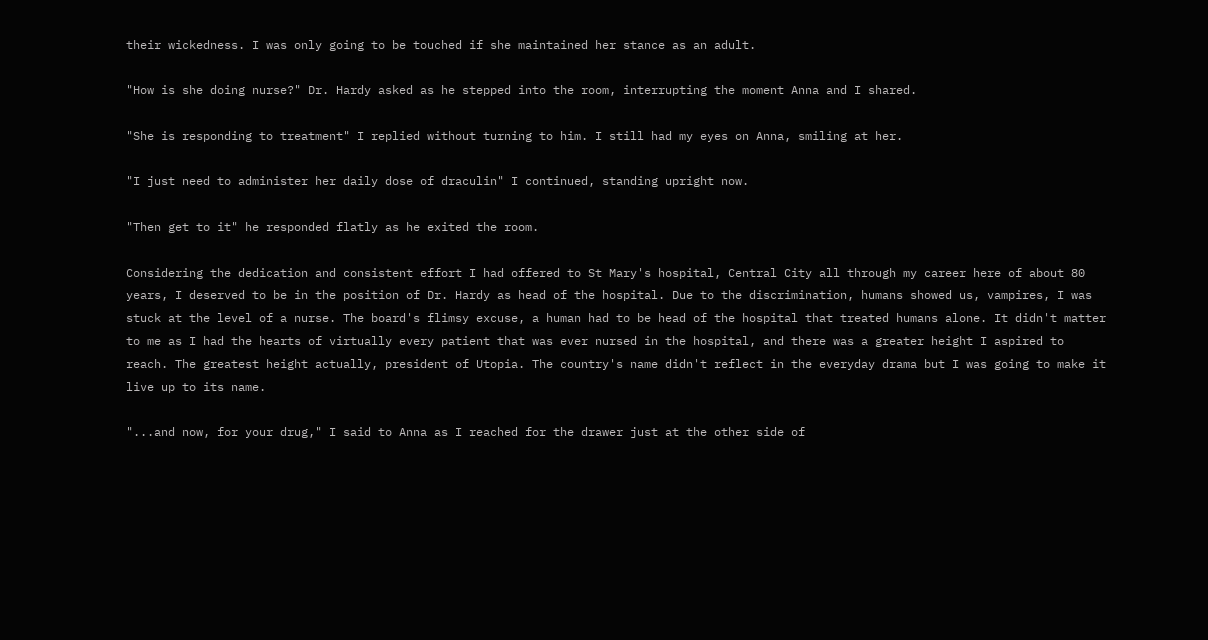their wickedness. I was only going to be touched if she maintained her stance as an adult.

"How is she doing nurse?" Dr. Hardy asked as he stepped into the room, interrupting the moment Anna and I shared.

"She is responding to treatment" I replied without turning to him. I still had my eyes on Anna, smiling at her.

"I just need to administer her daily dose of draculin" I continued, standing upright now.

"Then get to it" he responded flatly as he exited the room.

Considering the dedication and consistent effort I had offered to St Mary's hospital, Central City all through my career here of about 80 years, I deserved to be in the position of Dr. Hardy as head of the hospital. Due to the discrimination, humans showed us, vampires, I was stuck at the level of a nurse. The board's flimsy excuse, a human had to be head of the hospital that treated humans alone. It didn't matter to me as I had the hearts of virtually every patient that was ever nursed in the hospital, and there was a greater height I aspired to reach. The greatest height actually, president of Utopia. The country's name didn't reflect in the everyday drama but I was going to make it live up to its name.

"...and now, for your drug," I said to Anna as I reached for the drawer just at the other side of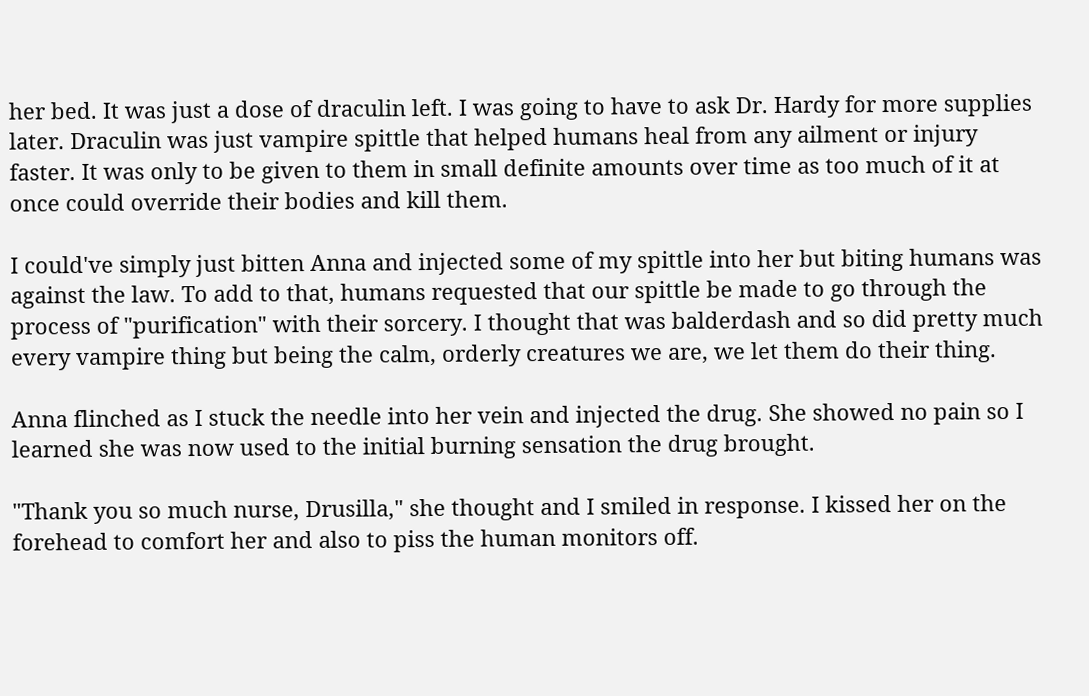her bed. It was just a dose of draculin left. I was going to have to ask Dr. Hardy for more supplies later. Draculin was just vampire spittle that helped humans heal from any ailment or injury faster. It was only to be given to them in small definite amounts over time as too much of it at once could override their bodies and kill them.

I could've simply just bitten Anna and injected some of my spittle into her but biting humans was against the law. To add to that, humans requested that our spittle be made to go through the process of "purification" with their sorcery. I thought that was balderdash and so did pretty much every vampire thing but being the calm, orderly creatures we are, we let them do their thing.

Anna flinched as I stuck the needle into her vein and injected the drug. She showed no pain so I learned she was now used to the initial burning sensation the drug brought.

"Thank you so much nurse, Drusilla," she thought and I smiled in response. I kissed her on the forehead to comfort her and also to piss the human monitors off.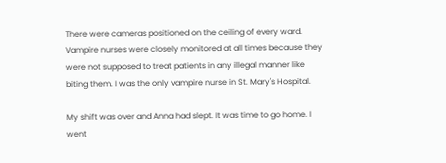There were cameras positioned on the ceiling of every ward. Vampire nurses were closely monitored at all times because they were not supposed to treat patients in any illegal manner like biting them. I was the only vampire nurse in St. Mary's Hospital.

My shift was over and Anna had slept. It was time to go home. I went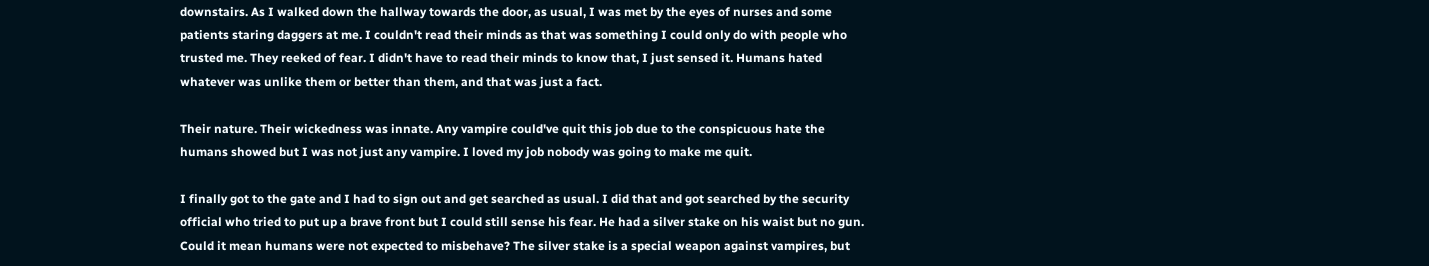downstairs. As I walked down the hallway towards the door, as usual, I was met by the eyes of nurses and some patients staring daggers at me. I couldn't read their minds as that was something I could only do with people who trusted me. They reeked of fear. I didn't have to read their minds to know that, I just sensed it. Humans hated whatever was unlike them or better than them, and that was just a fact.

Their nature. Their wickedness was innate. Any vampire could've quit this job due to the conspicuous hate the humans showed but I was not just any vampire. I loved my job nobody was going to make me quit.

I finally got to the gate and I had to sign out and get searched as usual. I did that and got searched by the security official who tried to put up a brave front but I could still sense his fear. He had a silver stake on his waist but no gun. Could it mean humans were not expected to misbehave? The silver stake is a special weapon against vampires, but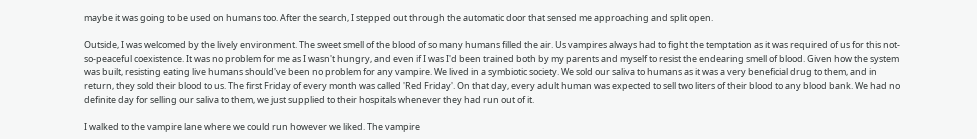maybe it was going to be used on humans too. After the search, I stepped out through the automatic door that sensed me approaching and split open.

Outside, I was welcomed by the lively environment. The sweet smell of the blood of so many humans filled the air. Us vampires always had to fight the temptation as it was required of us for this not-so-peaceful coexistence. It was no problem for me as I wasn't hungry, and even if I was I'd been trained both by my parents and myself to resist the endearing smell of blood. Given how the system was built, resisting eating live humans should've been no problem for any vampire. We lived in a symbiotic society. We sold our saliva to humans as it was a very beneficial drug to them, and in return, they sold their blood to us. The first Friday of every month was called 'Red Friday'. On that day, every adult human was expected to sell two liters of their blood to any blood bank. We had no definite day for selling our saliva to them, we just supplied to their hospitals whenever they had run out of it.

I walked to the vampire lane where we could run however we liked. The vampire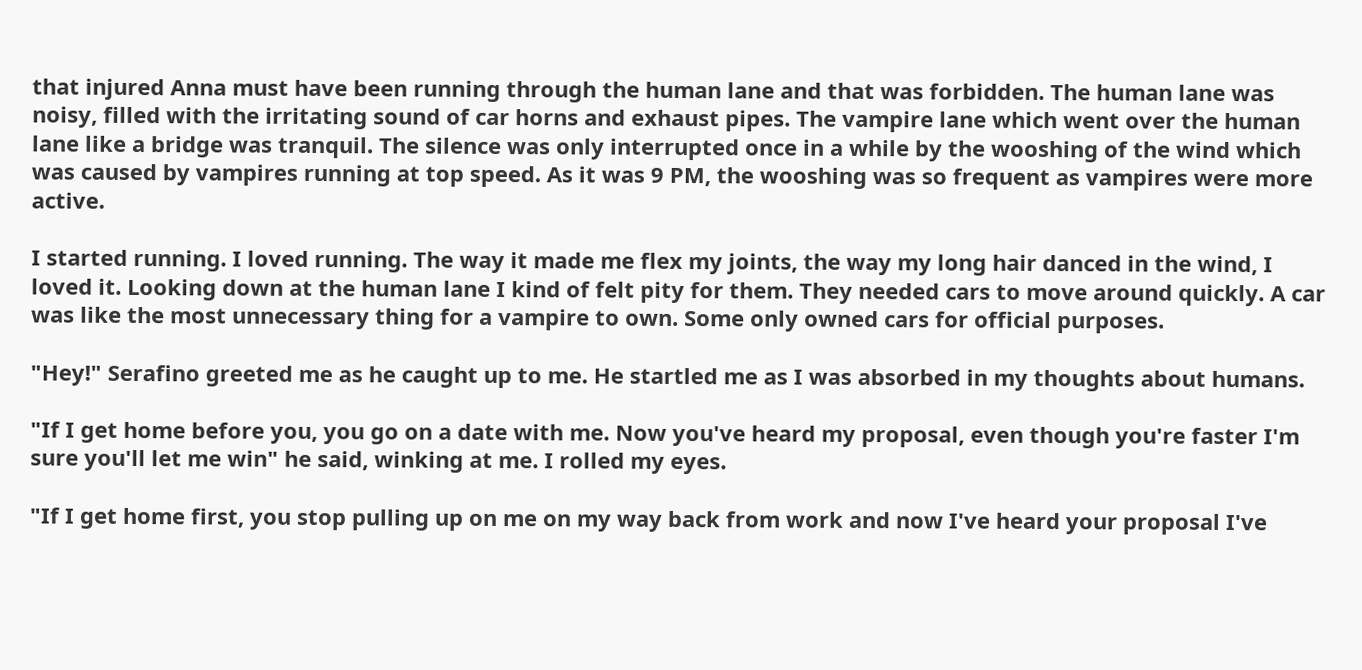that injured Anna must have been running through the human lane and that was forbidden. The human lane was noisy, filled with the irritating sound of car horns and exhaust pipes. The vampire lane which went over the human lane like a bridge was tranquil. The silence was only interrupted once in a while by the wooshing of the wind which was caused by vampires running at top speed. As it was 9 PM, the wooshing was so frequent as vampires were more active.

I started running. I loved running. The way it made me flex my joints, the way my long hair danced in the wind, I loved it. Looking down at the human lane I kind of felt pity for them. They needed cars to move around quickly. A car was like the most unnecessary thing for a vampire to own. Some only owned cars for official purposes.

"Hey!" Serafino greeted me as he caught up to me. He startled me as I was absorbed in my thoughts about humans.

"If I get home before you, you go on a date with me. Now you've heard my proposal, even though you're faster I'm sure you'll let me win" he said, winking at me. I rolled my eyes.

"If I get home first, you stop pulling up on me on my way back from work and now I've heard your proposal I've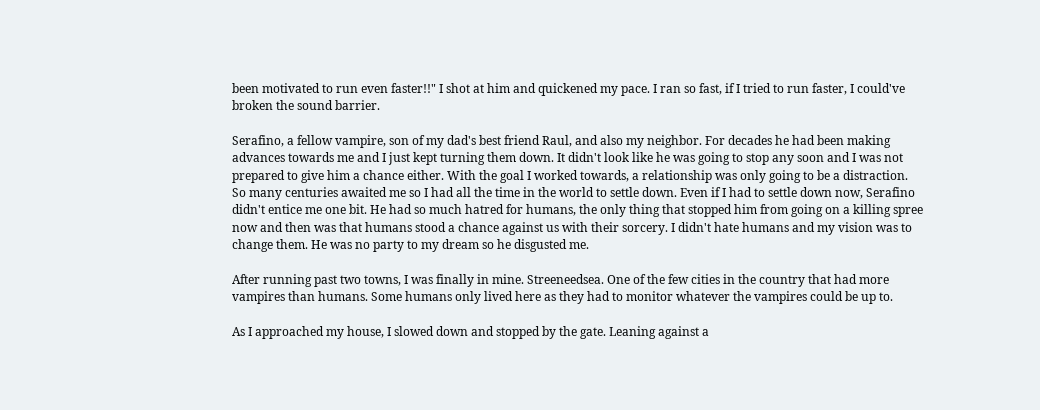been motivated to run even faster!!" I shot at him and quickened my pace. I ran so fast, if I tried to run faster, I could've broken the sound barrier.

Serafino, a fellow vampire, son of my dad's best friend Raul, and also my neighbor. For decades he had been making advances towards me and I just kept turning them down. It didn't look like he was going to stop any soon and I was not prepared to give him a chance either. With the goal I worked towards, a relationship was only going to be a distraction. So many centuries awaited me so I had all the time in the world to settle down. Even if I had to settle down now, Serafino didn't entice me one bit. He had so much hatred for humans, the only thing that stopped him from going on a killing spree now and then was that humans stood a chance against us with their sorcery. I didn't hate humans and my vision was to change them. He was no party to my dream so he disgusted me.

After running past two towns, I was finally in mine. Streeneedsea. One of the few cities in the country that had more vampires than humans. Some humans only lived here as they had to monitor whatever the vampires could be up to.

As I approached my house, I slowed down and stopped by the gate. Leaning against a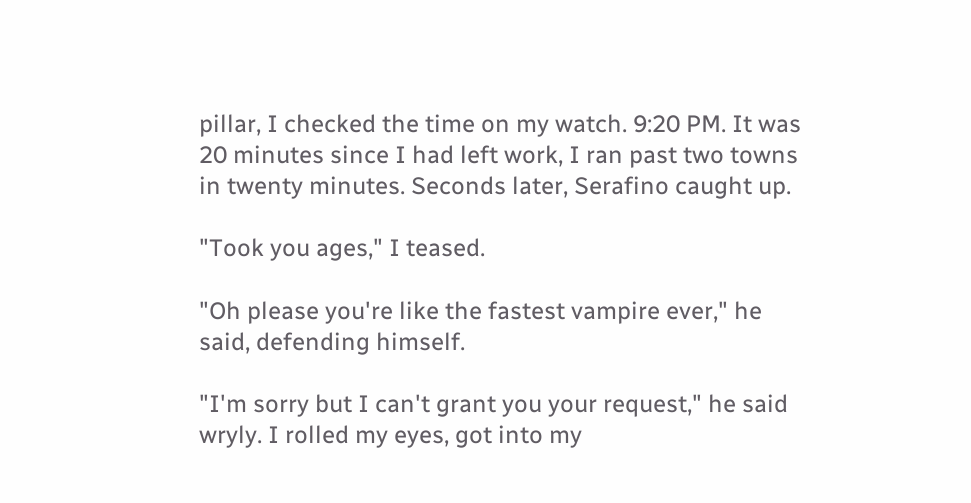pillar, I checked the time on my watch. 9:20 PM. It was 20 minutes since I had left work, I ran past two towns in twenty minutes. Seconds later, Serafino caught up.

"Took you ages," I teased.

"Oh please you're like the fastest vampire ever," he said, defending himself.

"I'm sorry but I can't grant you your request," he said wryly. I rolled my eyes, got into my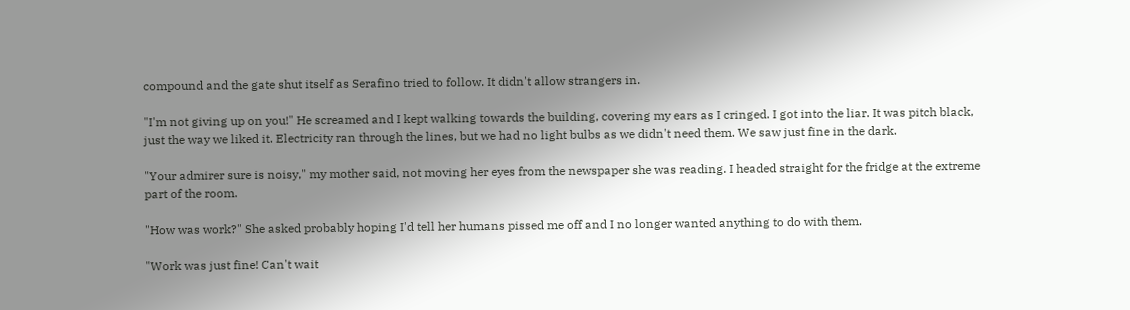compound and the gate shut itself as Serafino tried to follow. It didn't allow strangers in.

"I'm not giving up on you!" He screamed and I kept walking towards the building, covering my ears as I cringed. I got into the liar. It was pitch black, just the way we liked it. Electricity ran through the lines, but we had no light bulbs as we didn't need them. We saw just fine in the dark.

"Your admirer sure is noisy," my mother said, not moving her eyes from the newspaper she was reading. I headed straight for the fridge at the extreme part of the room.

"How was work?" She asked probably hoping I'd tell her humans pissed me off and I no longer wanted anything to do with them.

"Work was just fine! Can't wait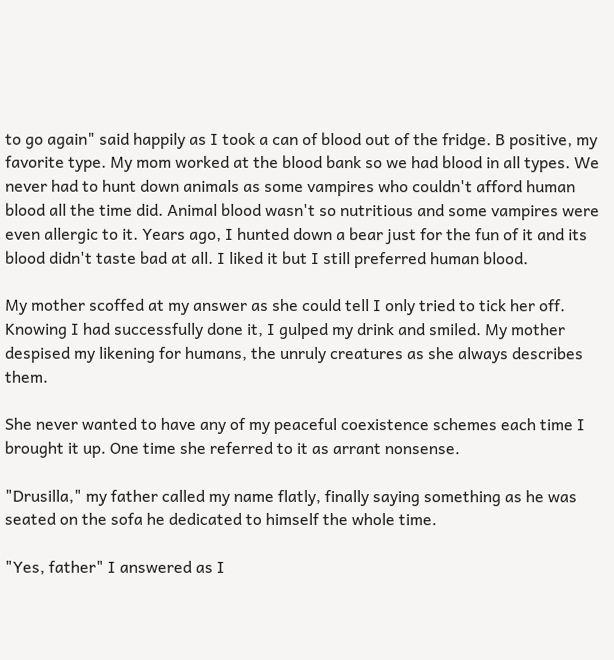to go again" said happily as I took a can of blood out of the fridge. B positive, my favorite type. My mom worked at the blood bank so we had blood in all types. We never had to hunt down animals as some vampires who couldn't afford human blood all the time did. Animal blood wasn't so nutritious and some vampires were even allergic to it. Years ago, I hunted down a bear just for the fun of it and its blood didn't taste bad at all. I liked it but I still preferred human blood.

My mother scoffed at my answer as she could tell I only tried to tick her off. Knowing I had successfully done it, I gulped my drink and smiled. My mother despised my likening for humans, the unruly creatures as she always describes them.

She never wanted to have any of my peaceful coexistence schemes each time I brought it up. One time she referred to it as arrant nonsense.

"Drusilla," my father called my name flatly, finally saying something as he was seated on the sofa he dedicated to himself the whole time.

"Yes, father" I answered as I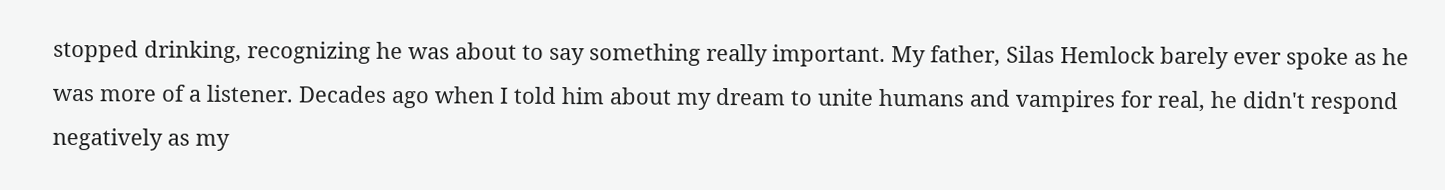stopped drinking, recognizing he was about to say something really important. My father, Silas Hemlock barely ever spoke as he was more of a listener. Decades ago when I told him about my dream to unite humans and vampires for real, he didn't respond negatively as my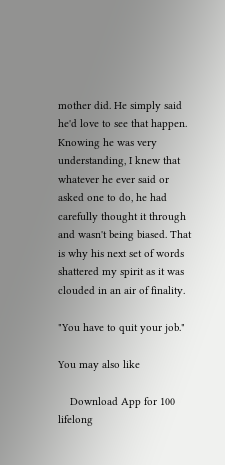mother did. He simply said he'd love to see that happen. Knowing he was very understanding, I knew that whatever he ever said or asked one to do, he had carefully thought it through and wasn't being biased. That is why his next set of words shattered my spirit as it was clouded in an air of finality.

"You have to quit your job."

You may also like

    Download App for 100 lifelong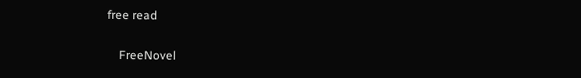free read

    FreeNovel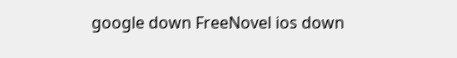google down FreeNovel ios down